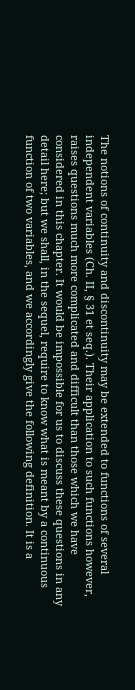The notions of continuity and discontinuity may be extended to functions of several independent variables (Ch. II, § 31 et seq.). Their application to such functions however, raises questions much more complicated and difficult than those which we have considered in this chapter. It would be impossible for us to discuss these questions in any detail here; but we shall, in the sequel, require to know what is meant by a continuous function of two variables, and we accordingly give the following definition. It is a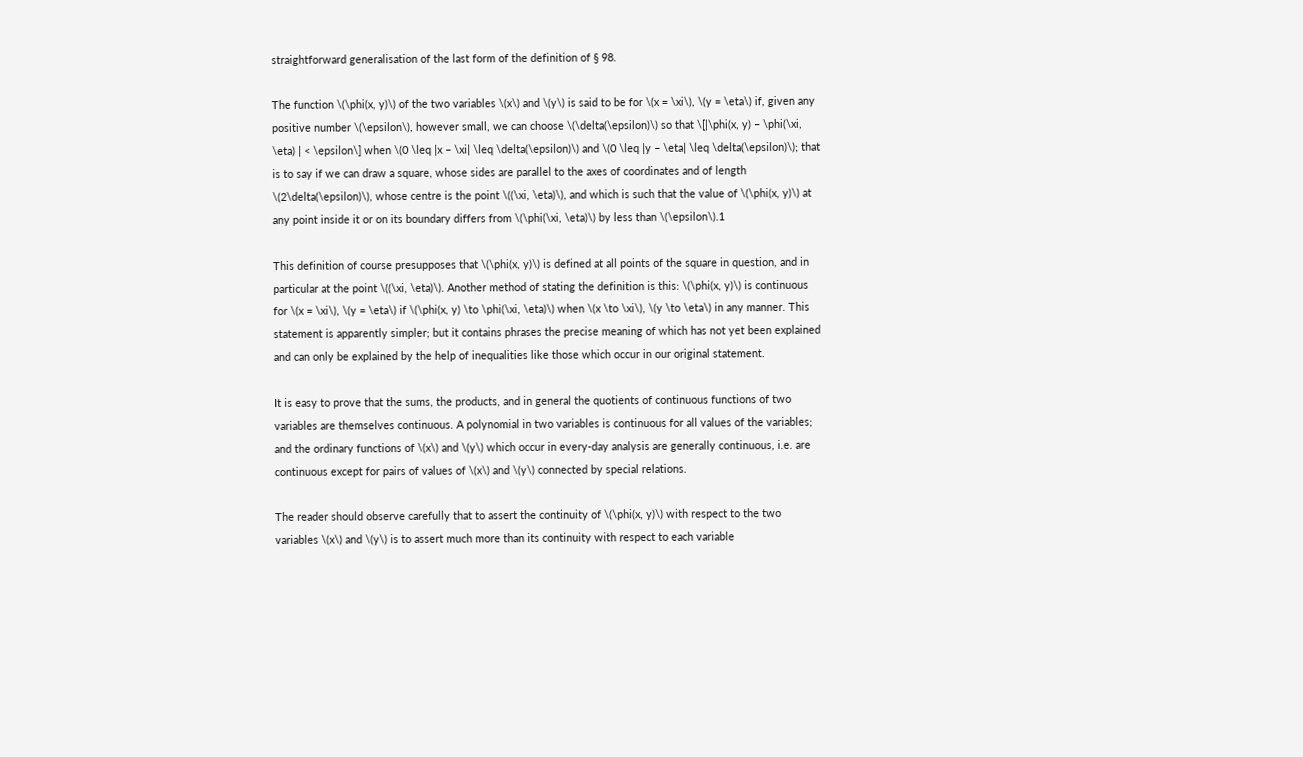straightforward generalisation of the last form of the definition of § 98.

The function \(\phi(x, y)\) of the two variables \(x\) and \(y\) is said to be for \(x = \xi\), \(y = \eta\) if, given any positive number \(\epsilon\), however small, we can choose \(\delta(\epsilon)\) so that \[|\phi(x, y) – \phi(\xi, \eta) | < \epsilon\] when \(0 \leq |x – \xi| \leq \delta(\epsilon)\) and \(0 \leq |y – \eta| \leq \delta(\epsilon)\); that is to say if we can draw a square, whose sides are parallel to the axes of coordinates and of length \(2\delta(\epsilon)\), whose centre is the point \((\xi, \eta)\), and which is such that the value of \(\phi(x, y)\) at any point inside it or on its boundary differs from \(\phi(\xi, \eta)\) by less than \(\epsilon\).1

This definition of course presupposes that \(\phi(x, y)\) is defined at all points of the square in question, and in particular at the point \((\xi, \eta)\). Another method of stating the definition is this: \(\phi(x, y)\) is continuous for \(x = \xi\), \(y = \eta\) if \(\phi(x, y) \to \phi(\xi, \eta)\) when \(x \to \xi\), \(y \to \eta\) in any manner. This statement is apparently simpler; but it contains phrases the precise meaning of which has not yet been explained and can only be explained by the help of inequalities like those which occur in our original statement.

It is easy to prove that the sums, the products, and in general the quotients of continuous functions of two variables are themselves continuous. A polynomial in two variables is continuous for all values of the variables; and the ordinary functions of \(x\) and \(y\) which occur in every-day analysis are generally continuous, i.e. are continuous except for pairs of values of \(x\) and \(y\) connected by special relations.

The reader should observe carefully that to assert the continuity of \(\phi(x, y)\) with respect to the two variables \(x\) and \(y\) is to assert much more than its continuity with respect to each variable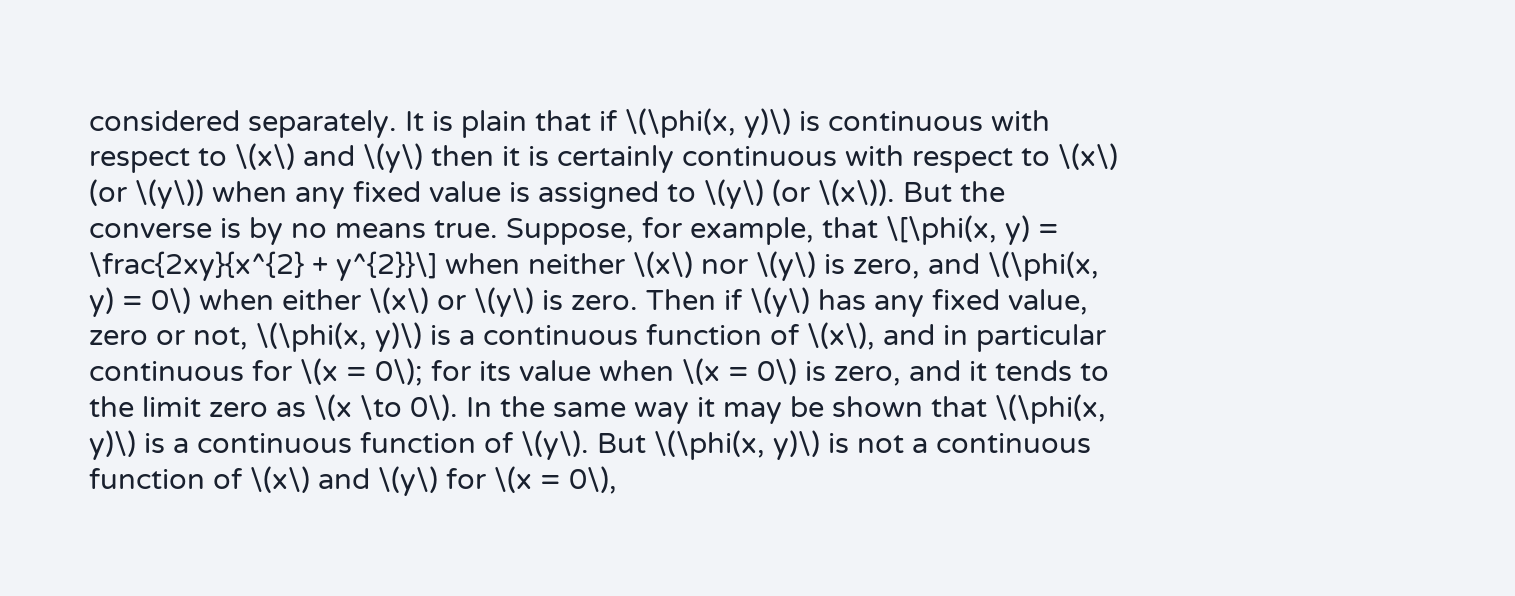considered separately. It is plain that if \(\phi(x, y)\) is continuous with respect to \(x\) and \(y\) then it is certainly continuous with respect to \(x\) (or \(y\)) when any fixed value is assigned to \(y\) (or \(x\)). But the converse is by no means true. Suppose, for example, that \[\phi(x, y) = \frac{2xy}{x^{2} + y^{2}}\] when neither \(x\) nor \(y\) is zero, and \(\phi(x, y) = 0\) when either \(x\) or \(y\) is zero. Then if \(y\) has any fixed value, zero or not, \(\phi(x, y)\) is a continuous function of \(x\), and in particular continuous for \(x = 0\); for its value when \(x = 0\) is zero, and it tends to the limit zero as \(x \to 0\). In the same way it may be shown that \(\phi(x, y)\) is a continuous function of \(y\). But \(\phi(x, y)\) is not a continuous function of \(x\) and \(y\) for \(x = 0\),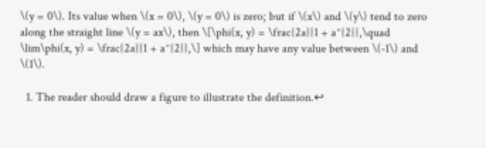\(y = 0\). Its value when \(x = 0\), \(y = 0\) is zero; but if \(x\) and \(y\) tend to zero along the straight line \(y = ax\), then \[\phi(x, y) = \frac{2a}{1 + a^{2}},\quad \lim\phi(x, y) = \frac{2a}{1 + a^{2}},\] which may have any value between \(-1\) and \(1\).

  1. The reader should draw a figure to illustrate the definition.↩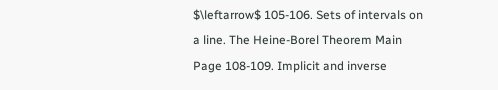$\leftarrow$ 105-106. Sets of intervals on a line. The Heine-Borel Theorem Main Page 108-109. Implicit and inverse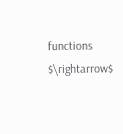functions $\rightarrow$